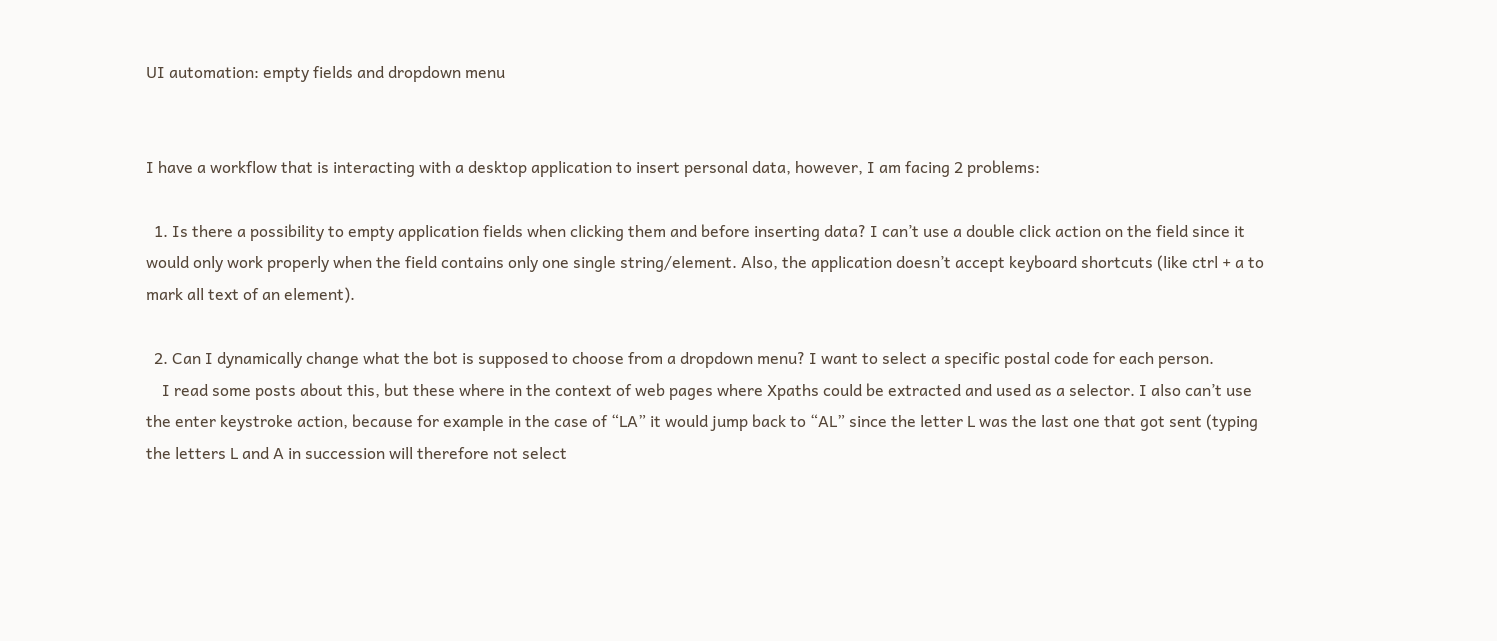UI automation: empty fields and dropdown menu


I have a workflow that is interacting with a desktop application to insert personal data, however, I am facing 2 problems:

  1. Is there a possibility to empty application fields when clicking them and before inserting data? I can’t use a double click action on the field since it would only work properly when the field contains only one single string/element. Also, the application doesn’t accept keyboard shortcuts (like ctrl + a to mark all text of an element).

  2. Can I dynamically change what the bot is supposed to choose from a dropdown menu? I want to select a specific postal code for each person.
    I read some posts about this, but these where in the context of web pages where Xpaths could be extracted and used as a selector. I also can’t use the enter keystroke action, because for example in the case of “LA” it would jump back to “AL” since the letter L was the last one that got sent (typing the letters L and A in succession will therefore not select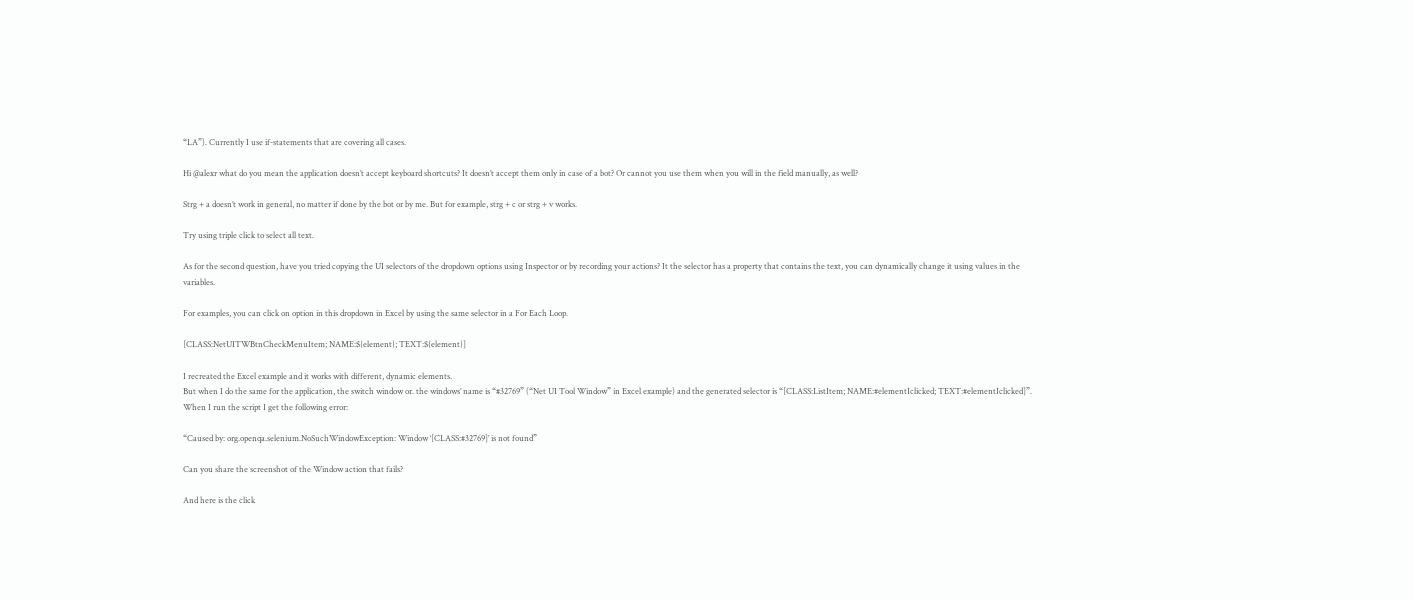“LA”). Currently I use if-statements that are covering all cases.

Hi @alexr what do you mean the application doesn’t accept keyboard shortcuts? It doesn’t accept them only in case of a bot? Or cannot you use them when you will in the field manually, as well?

Strg + a doesn’t work in general, no matter if done by the bot or by me. But for example, strg + c or strg + v works.

Try using triple click to select all text.

As for the second question, have you tried copying the UI selectors of the dropdown options using Inspector or by recording your actions? It the selector has a property that contains the text, you can dynamically change it using values in the variables.

For examples, you can click on option in this dropdown in Excel by using the same selector in a For Each Loop.

[CLASS:NetUITWBtnCheckMenuItem; NAME:${element}; TEXT:${element}]

I recreated the Excel example and it works with different, dynamic elements.
But when I do the same for the application, the switch window or. the windows’ name is “#32769” (“Net UI Tool Window” in Excel example) and the generated selector is “[CLASS:ListItem; NAME:#elementIclicked; TEXT:#elementIclicked]”.
When I run the script I get the following error:

“Caused by: org.openqa.selenium.NoSuchWindowException: Window ‘[CLASS:#32769]’ is not found”

Can you share the screenshot of the Window action that fails?

And here is the click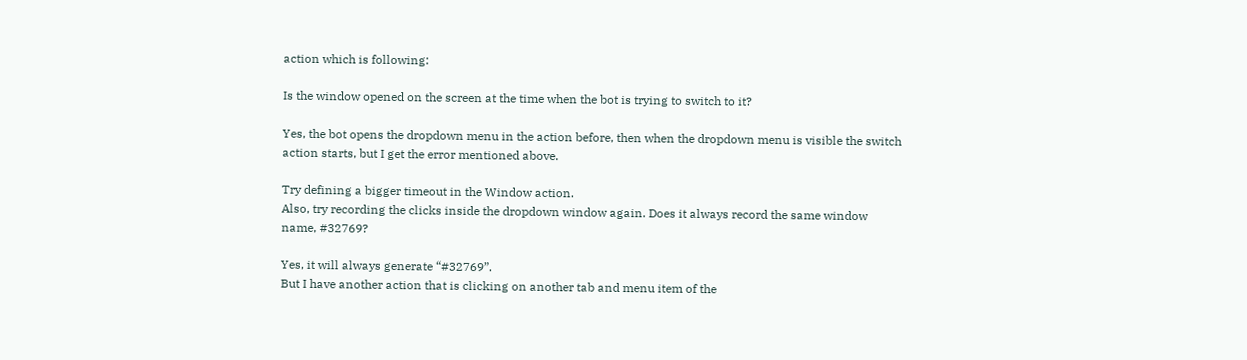action which is following:

Is the window opened on the screen at the time when the bot is trying to switch to it?

Yes, the bot opens the dropdown menu in the action before, then when the dropdown menu is visible the switch action starts, but I get the error mentioned above.

Try defining a bigger timeout in the Window action.
Also, try recording the clicks inside the dropdown window again. Does it always record the same window name, #32769?

Yes, it will always generate “#32769”.
But I have another action that is clicking on another tab and menu item of the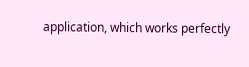application, which works perfectly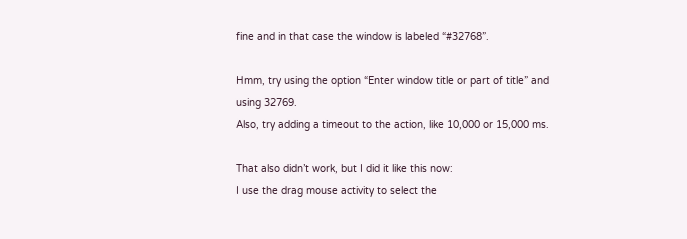fine and in that case the window is labeled “#32768”.

Hmm, try using the option “Enter window title or part of title” and using 32769.
Also, try adding a timeout to the action, like 10,000 or 15,000 ms.

That also didn’t work, but I did it like this now:
I use the drag mouse activity to select the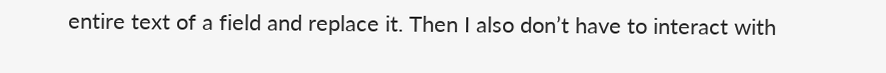entire text of a field and replace it. Then I also don’t have to interact with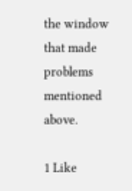the window that made problems mentioned above.

1 Like